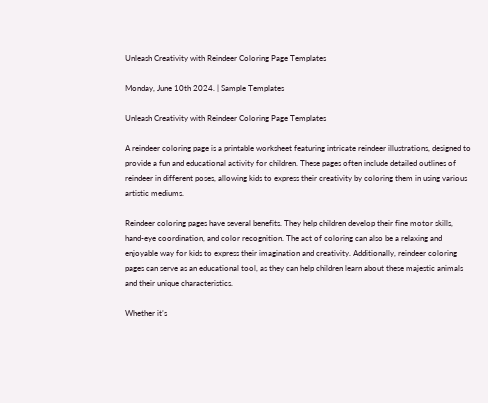Unleash Creativity with Reindeer Coloring Page Templates

Monday, June 10th 2024. | Sample Templates

Unleash Creativity with Reindeer Coloring Page Templates

A reindeer coloring page is a printable worksheet featuring intricate reindeer illustrations, designed to provide a fun and educational activity for children. These pages often include detailed outlines of reindeer in different poses, allowing kids to express their creativity by coloring them in using various artistic mediums.

Reindeer coloring pages have several benefits. They help children develop their fine motor skills, hand-eye coordination, and color recognition. The act of coloring can also be a relaxing and enjoyable way for kids to express their imagination and creativity. Additionally, reindeer coloring pages can serve as an educational tool, as they can help children learn about these majestic animals and their unique characteristics.

Whether it’s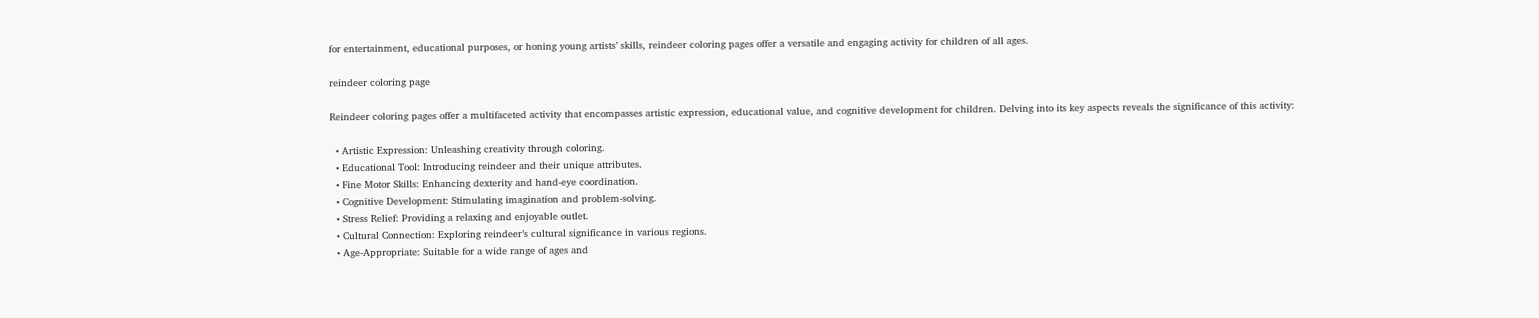for entertainment, educational purposes, or honing young artists’ skills, reindeer coloring pages offer a versatile and engaging activity for children of all ages.

reindeer coloring page

Reindeer coloring pages offer a multifaceted activity that encompasses artistic expression, educational value, and cognitive development for children. Delving into its key aspects reveals the significance of this activity:

  • Artistic Expression: Unleashing creativity through coloring.
  • Educational Tool: Introducing reindeer and their unique attributes.
  • Fine Motor Skills: Enhancing dexterity and hand-eye coordination.
  • Cognitive Development: Stimulating imagination and problem-solving.
  • Stress Relief: Providing a relaxing and enjoyable outlet.
  • Cultural Connection: Exploring reindeer’s cultural significance in various regions.
  • Age-Appropriate: Suitable for a wide range of ages and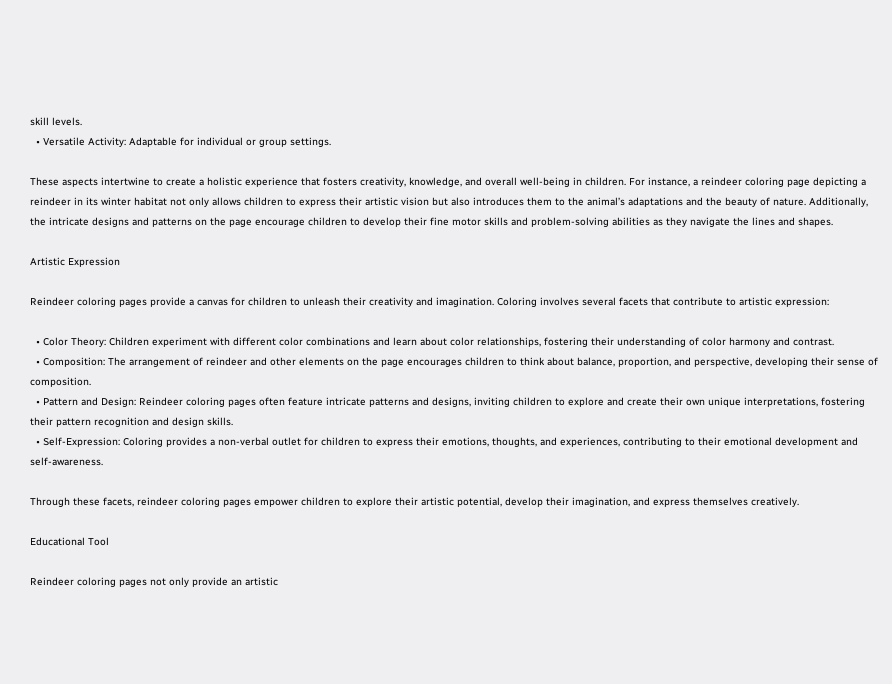skill levels.
  • Versatile Activity: Adaptable for individual or group settings.

These aspects intertwine to create a holistic experience that fosters creativity, knowledge, and overall well-being in children. For instance, a reindeer coloring page depicting a reindeer in its winter habitat not only allows children to express their artistic vision but also introduces them to the animal’s adaptations and the beauty of nature. Additionally, the intricate designs and patterns on the page encourage children to develop their fine motor skills and problem-solving abilities as they navigate the lines and shapes.

Artistic Expression

Reindeer coloring pages provide a canvas for children to unleash their creativity and imagination. Coloring involves several facets that contribute to artistic expression:

  • Color Theory: Children experiment with different color combinations and learn about color relationships, fostering their understanding of color harmony and contrast.
  • Composition: The arrangement of reindeer and other elements on the page encourages children to think about balance, proportion, and perspective, developing their sense of composition.
  • Pattern and Design: Reindeer coloring pages often feature intricate patterns and designs, inviting children to explore and create their own unique interpretations, fostering their pattern recognition and design skills.
  • Self-Expression: Coloring provides a non-verbal outlet for children to express their emotions, thoughts, and experiences, contributing to their emotional development and self-awareness.

Through these facets, reindeer coloring pages empower children to explore their artistic potential, develop their imagination, and express themselves creatively.

Educational Tool

Reindeer coloring pages not only provide an artistic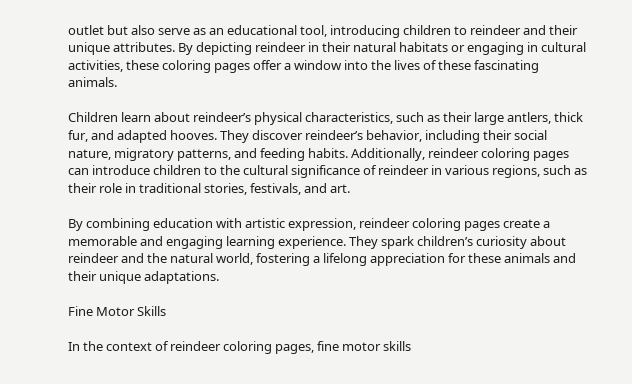outlet but also serve as an educational tool, introducing children to reindeer and their unique attributes. By depicting reindeer in their natural habitats or engaging in cultural activities, these coloring pages offer a window into the lives of these fascinating animals.

Children learn about reindeer’s physical characteristics, such as their large antlers, thick fur, and adapted hooves. They discover reindeer’s behavior, including their social nature, migratory patterns, and feeding habits. Additionally, reindeer coloring pages can introduce children to the cultural significance of reindeer in various regions, such as their role in traditional stories, festivals, and art.

By combining education with artistic expression, reindeer coloring pages create a memorable and engaging learning experience. They spark children’s curiosity about reindeer and the natural world, fostering a lifelong appreciation for these animals and their unique adaptations.

Fine Motor Skills

In the context of reindeer coloring pages, fine motor skills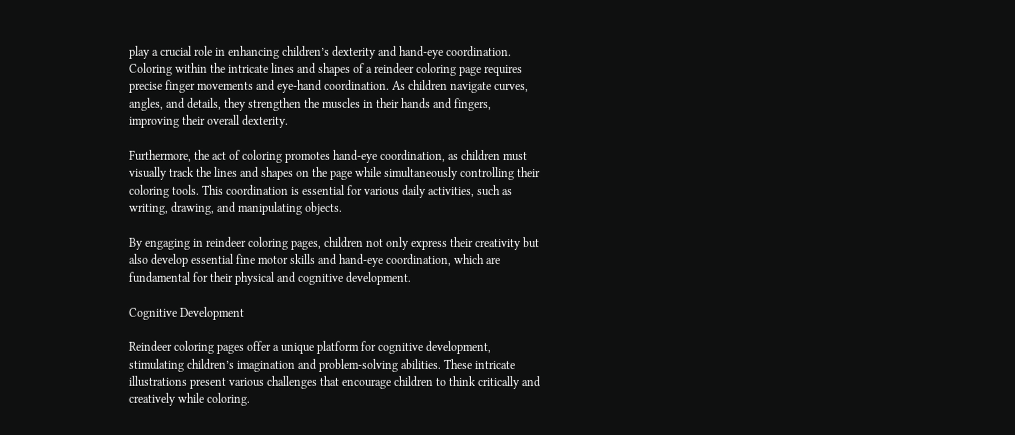play a crucial role in enhancing children’s dexterity and hand-eye coordination. Coloring within the intricate lines and shapes of a reindeer coloring page requires precise finger movements and eye-hand coordination. As children navigate curves, angles, and details, they strengthen the muscles in their hands and fingers, improving their overall dexterity.

Furthermore, the act of coloring promotes hand-eye coordination, as children must visually track the lines and shapes on the page while simultaneously controlling their coloring tools. This coordination is essential for various daily activities, such as writing, drawing, and manipulating objects.

By engaging in reindeer coloring pages, children not only express their creativity but also develop essential fine motor skills and hand-eye coordination, which are fundamental for their physical and cognitive development.

Cognitive Development

Reindeer coloring pages offer a unique platform for cognitive development, stimulating children’s imagination and problem-solving abilities. These intricate illustrations present various challenges that encourage children to think critically and creatively while coloring.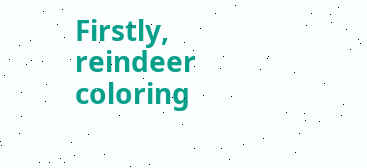Firstly, reindeer coloring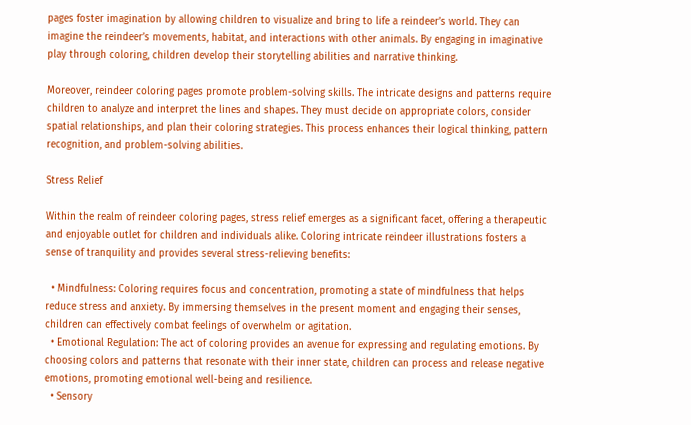pages foster imagination by allowing children to visualize and bring to life a reindeer’s world. They can imagine the reindeer’s movements, habitat, and interactions with other animals. By engaging in imaginative play through coloring, children develop their storytelling abilities and narrative thinking.

Moreover, reindeer coloring pages promote problem-solving skills. The intricate designs and patterns require children to analyze and interpret the lines and shapes. They must decide on appropriate colors, consider spatial relationships, and plan their coloring strategies. This process enhances their logical thinking, pattern recognition, and problem-solving abilities.

Stress Relief

Within the realm of reindeer coloring pages, stress relief emerges as a significant facet, offering a therapeutic and enjoyable outlet for children and individuals alike. Coloring intricate reindeer illustrations fosters a sense of tranquility and provides several stress-relieving benefits:

  • Mindfulness: Coloring requires focus and concentration, promoting a state of mindfulness that helps reduce stress and anxiety. By immersing themselves in the present moment and engaging their senses, children can effectively combat feelings of overwhelm or agitation.
  • Emotional Regulation: The act of coloring provides an avenue for expressing and regulating emotions. By choosing colors and patterns that resonate with their inner state, children can process and release negative emotions, promoting emotional well-being and resilience.
  • Sensory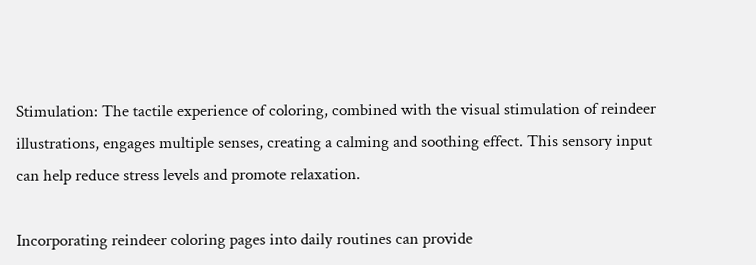Stimulation: The tactile experience of coloring, combined with the visual stimulation of reindeer illustrations, engages multiple senses, creating a calming and soothing effect. This sensory input can help reduce stress levels and promote relaxation.

Incorporating reindeer coloring pages into daily routines can provide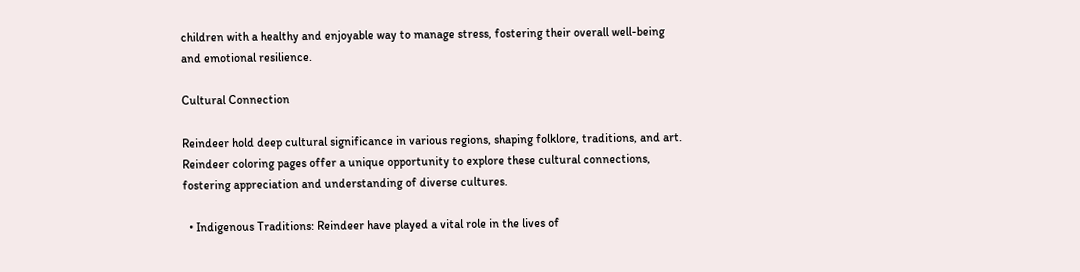children with a healthy and enjoyable way to manage stress, fostering their overall well-being and emotional resilience.

Cultural Connection

Reindeer hold deep cultural significance in various regions, shaping folklore, traditions, and art. Reindeer coloring pages offer a unique opportunity to explore these cultural connections, fostering appreciation and understanding of diverse cultures.

  • Indigenous Traditions: Reindeer have played a vital role in the lives of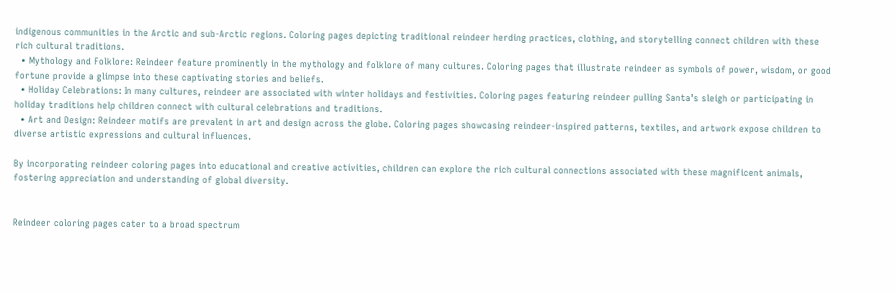indigenous communities in the Arctic and sub-Arctic regions. Coloring pages depicting traditional reindeer herding practices, clothing, and storytelling connect children with these rich cultural traditions.
  • Mythology and Folklore: Reindeer feature prominently in the mythology and folklore of many cultures. Coloring pages that illustrate reindeer as symbols of power, wisdom, or good fortune provide a glimpse into these captivating stories and beliefs.
  • Holiday Celebrations: In many cultures, reindeer are associated with winter holidays and festivities. Coloring pages featuring reindeer pulling Santa’s sleigh or participating in holiday traditions help children connect with cultural celebrations and traditions.
  • Art and Design: Reindeer motifs are prevalent in art and design across the globe. Coloring pages showcasing reindeer-inspired patterns, textiles, and artwork expose children to diverse artistic expressions and cultural influences.

By incorporating reindeer coloring pages into educational and creative activities, children can explore the rich cultural connections associated with these magnificent animals, fostering appreciation and understanding of global diversity.


Reindeer coloring pages cater to a broad spectrum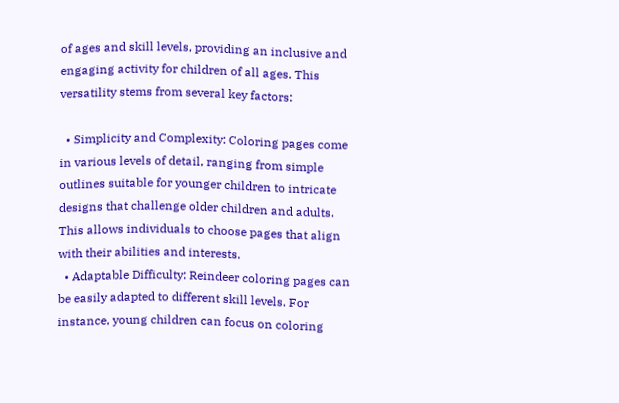of ages and skill levels, providing an inclusive and engaging activity for children of all ages. This versatility stems from several key factors:

  • Simplicity and Complexity: Coloring pages come in various levels of detail, ranging from simple outlines suitable for younger children to intricate designs that challenge older children and adults. This allows individuals to choose pages that align with their abilities and interests.
  • Adaptable Difficulty: Reindeer coloring pages can be easily adapted to different skill levels. For instance, young children can focus on coloring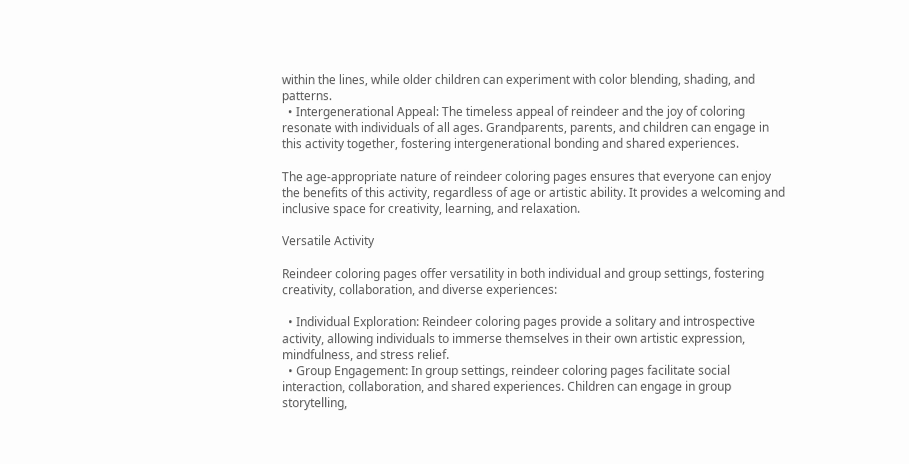within the lines, while older children can experiment with color blending, shading, and patterns.
  • Intergenerational Appeal: The timeless appeal of reindeer and the joy of coloring resonate with individuals of all ages. Grandparents, parents, and children can engage in this activity together, fostering intergenerational bonding and shared experiences.

The age-appropriate nature of reindeer coloring pages ensures that everyone can enjoy the benefits of this activity, regardless of age or artistic ability. It provides a welcoming and inclusive space for creativity, learning, and relaxation.

Versatile Activity

Reindeer coloring pages offer versatility in both individual and group settings, fostering creativity, collaboration, and diverse experiences:

  • Individual Exploration: Reindeer coloring pages provide a solitary and introspective activity, allowing individuals to immerse themselves in their own artistic expression, mindfulness, and stress relief.
  • Group Engagement: In group settings, reindeer coloring pages facilitate social interaction, collaboration, and shared experiences. Children can engage in group storytelling,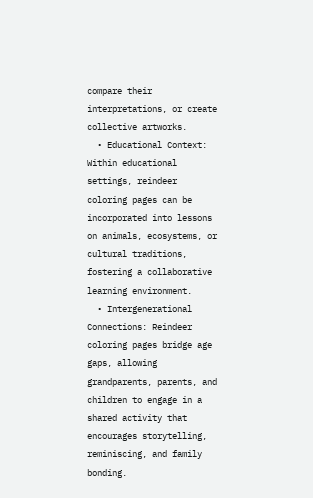compare their interpretations, or create collective artworks.
  • Educational Context: Within educational settings, reindeer coloring pages can be incorporated into lessons on animals, ecosystems, or cultural traditions, fostering a collaborative learning environment.
  • Intergenerational Connections: Reindeer coloring pages bridge age gaps, allowing grandparents, parents, and children to engage in a shared activity that encourages storytelling, reminiscing, and family bonding.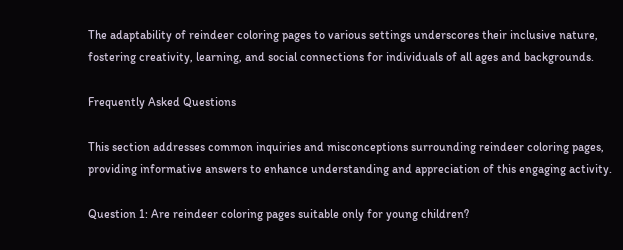The adaptability of reindeer coloring pages to various settings underscores their inclusive nature, fostering creativity, learning, and social connections for individuals of all ages and backgrounds.

Frequently Asked Questions

This section addresses common inquiries and misconceptions surrounding reindeer coloring pages, providing informative answers to enhance understanding and appreciation of this engaging activity.

Question 1: Are reindeer coloring pages suitable only for young children?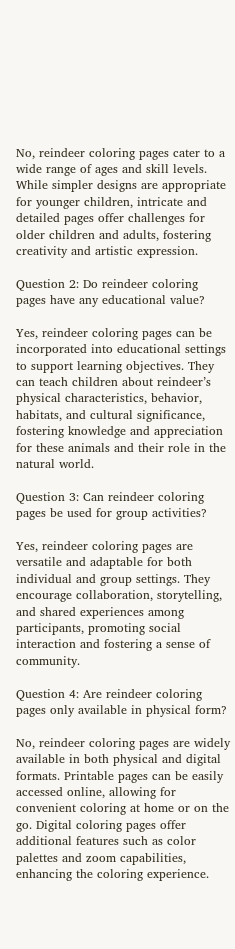No, reindeer coloring pages cater to a wide range of ages and skill levels. While simpler designs are appropriate for younger children, intricate and detailed pages offer challenges for older children and adults, fostering creativity and artistic expression.

Question 2: Do reindeer coloring pages have any educational value?

Yes, reindeer coloring pages can be incorporated into educational settings to support learning objectives. They can teach children about reindeer’s physical characteristics, behavior, habitats, and cultural significance, fostering knowledge and appreciation for these animals and their role in the natural world.

Question 3: Can reindeer coloring pages be used for group activities?

Yes, reindeer coloring pages are versatile and adaptable for both individual and group settings. They encourage collaboration, storytelling, and shared experiences among participants, promoting social interaction and fostering a sense of community.

Question 4: Are reindeer coloring pages only available in physical form?

No, reindeer coloring pages are widely available in both physical and digital formats. Printable pages can be easily accessed online, allowing for convenient coloring at home or on the go. Digital coloring pages offer additional features such as color palettes and zoom capabilities, enhancing the coloring experience.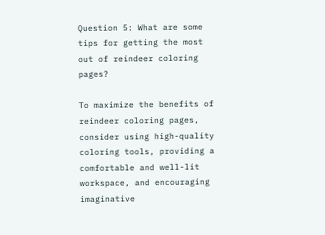Question 5: What are some tips for getting the most out of reindeer coloring pages?

To maximize the benefits of reindeer coloring pages, consider using high-quality coloring tools, providing a comfortable and well-lit workspace, and encouraging imaginative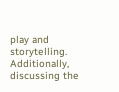play and storytelling. Additionally, discussing the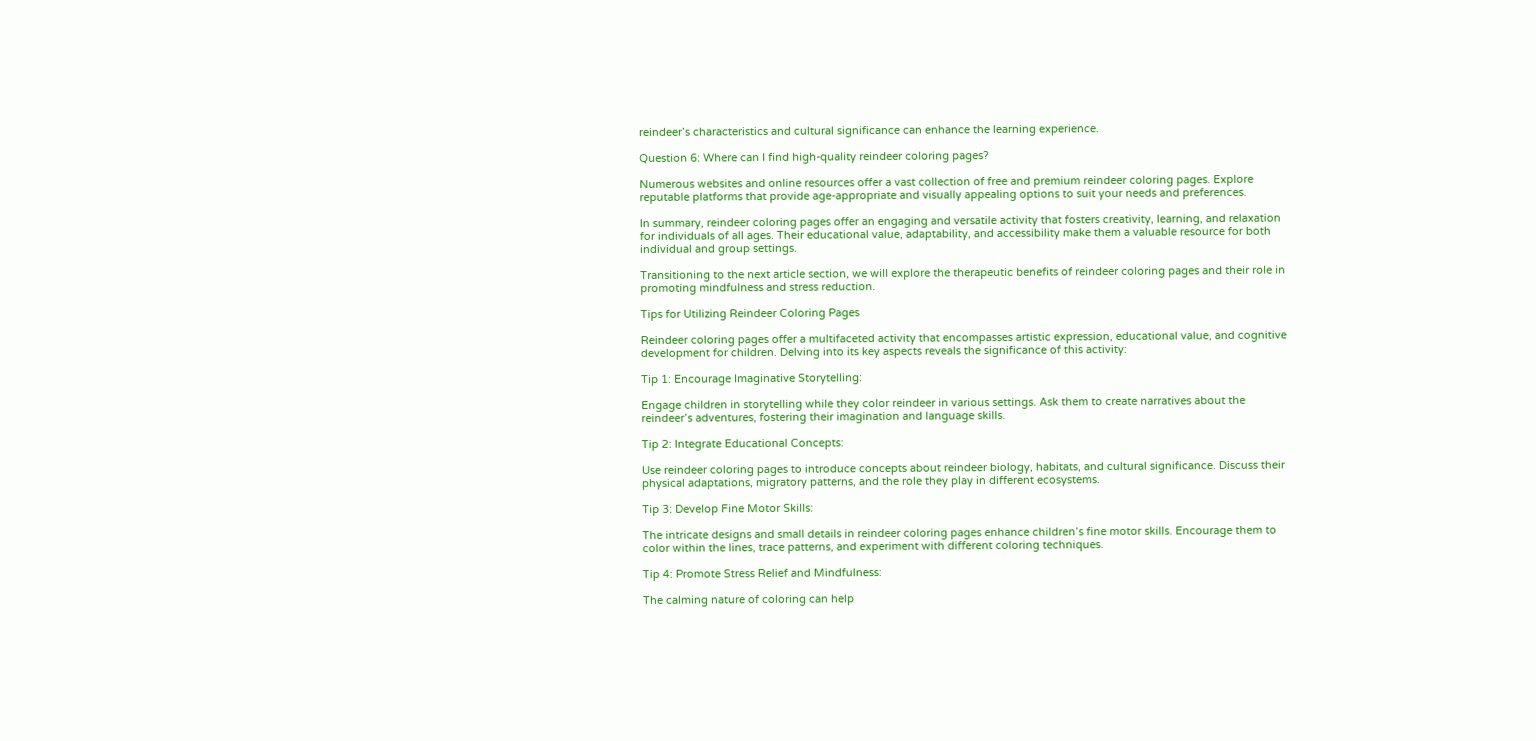reindeer’s characteristics and cultural significance can enhance the learning experience.

Question 6: Where can I find high-quality reindeer coloring pages?

Numerous websites and online resources offer a vast collection of free and premium reindeer coloring pages. Explore reputable platforms that provide age-appropriate and visually appealing options to suit your needs and preferences.

In summary, reindeer coloring pages offer an engaging and versatile activity that fosters creativity, learning, and relaxation for individuals of all ages. Their educational value, adaptability, and accessibility make them a valuable resource for both individual and group settings.

Transitioning to the next article section, we will explore the therapeutic benefits of reindeer coloring pages and their role in promoting mindfulness and stress reduction.

Tips for Utilizing Reindeer Coloring Pages

Reindeer coloring pages offer a multifaceted activity that encompasses artistic expression, educational value, and cognitive development for children. Delving into its key aspects reveals the significance of this activity:

Tip 1: Encourage Imaginative Storytelling:

Engage children in storytelling while they color reindeer in various settings. Ask them to create narratives about the reindeer’s adventures, fostering their imagination and language skills.

Tip 2: Integrate Educational Concepts:

Use reindeer coloring pages to introduce concepts about reindeer biology, habitats, and cultural significance. Discuss their physical adaptations, migratory patterns, and the role they play in different ecosystems.

Tip 3: Develop Fine Motor Skills:

The intricate designs and small details in reindeer coloring pages enhance children’s fine motor skills. Encourage them to color within the lines, trace patterns, and experiment with different coloring techniques.

Tip 4: Promote Stress Relief and Mindfulness:

The calming nature of coloring can help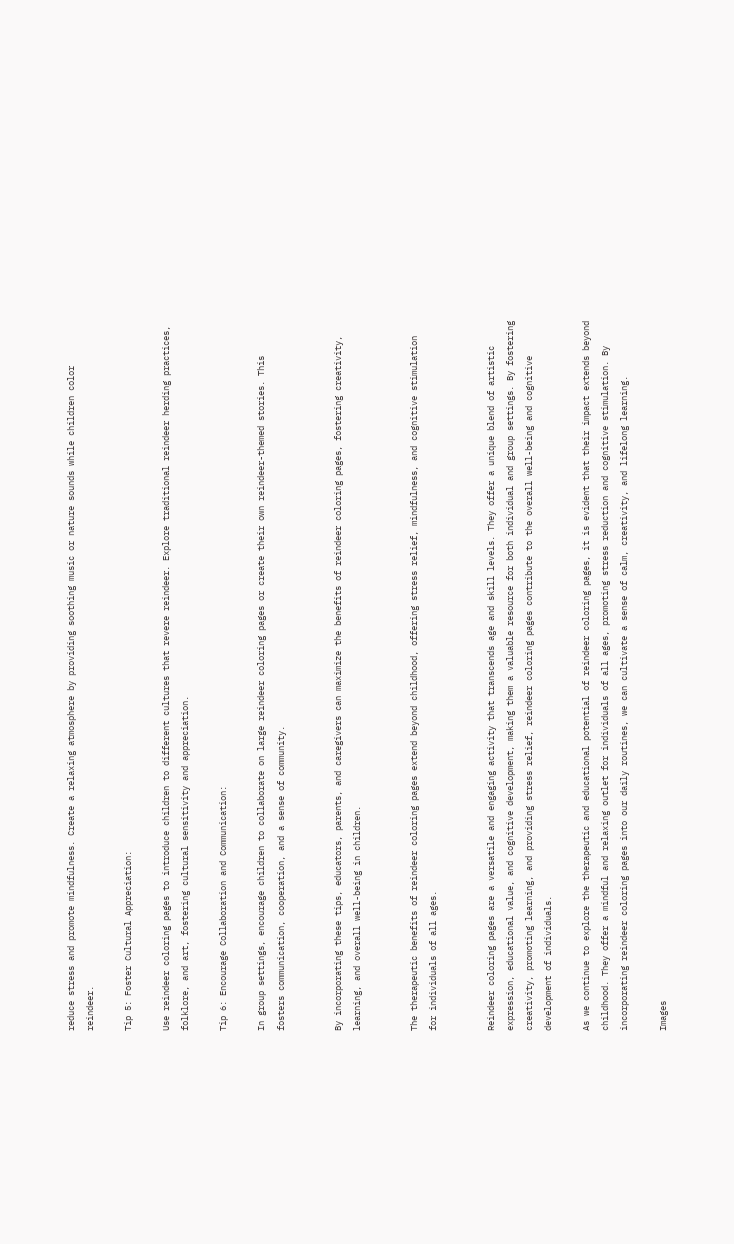reduce stress and promote mindfulness. Create a relaxing atmosphere by providing soothing music or nature sounds while children color reindeer.

Tip 5: Foster Cultural Appreciation:

Use reindeer coloring pages to introduce children to different cultures that revere reindeer. Explore traditional reindeer herding practices, folklore, and art, fostering cultural sensitivity and appreciation.

Tip 6: Encourage Collaboration and Communication:

In group settings, encourage children to collaborate on large reindeer coloring pages or create their own reindeer-themed stories. This fosters communication, cooperation, and a sense of community.


By incorporating these tips, educators, parents, and caregivers can maximize the benefits of reindeer coloring pages, fostering creativity, learning, and overall well-being in children.


The therapeutic benefits of reindeer coloring pages extend beyond childhood, offering stress relief, mindfulness, and cognitive stimulation for individuals of all ages.


Reindeer coloring pages are a versatile and engaging activity that transcends age and skill levels. They offer a unique blend of artistic expression, educational value, and cognitive development, making them a valuable resource for both individual and group settings. By fostering creativity, promoting learning, and providing stress relief, reindeer coloring pages contribute to the overall well-being and cognitive development of individuals.

As we continue to explore the therapeutic and educational potential of reindeer coloring pages, it is evident that their impact extends beyond childhood. They offer a mindful and relaxing outlet for individuals of all ages, promoting stress reduction and cognitive stimulation. By incorporating reindeer coloring pages into our daily routines, we can cultivate a sense of calm, creativity, and lifelong learning.

Images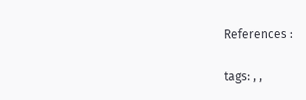References :

tags: , ,